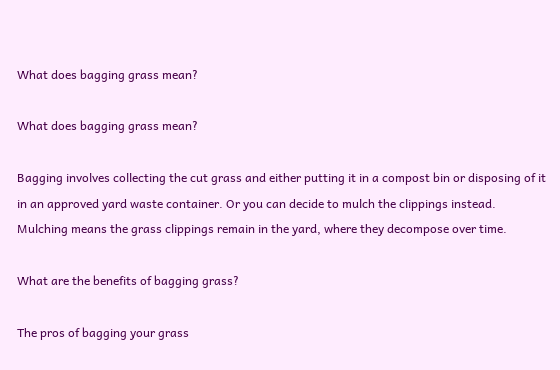What does bagging grass mean?

What does bagging grass mean?

Bagging involves collecting the cut grass and either putting it in a compost bin or disposing of it in an approved yard waste container. Or you can decide to mulch the clippings instead. Mulching means the grass clippings remain in the yard, where they decompose over time.

What are the benefits of bagging grass?

The pros of bagging your grass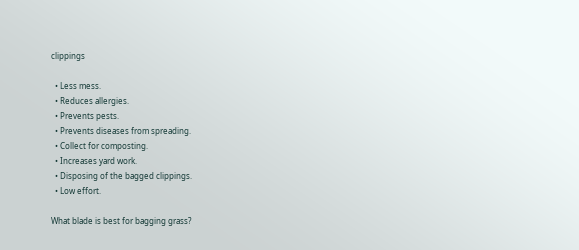clippings

  • Less mess.
  • Reduces allergies.
  • Prevents pests.
  • Prevents diseases from spreading.
  • Collect for composting.
  • Increases yard work.
  • Disposing of the bagged clippings.
  • Low effort.

What blade is best for bagging grass?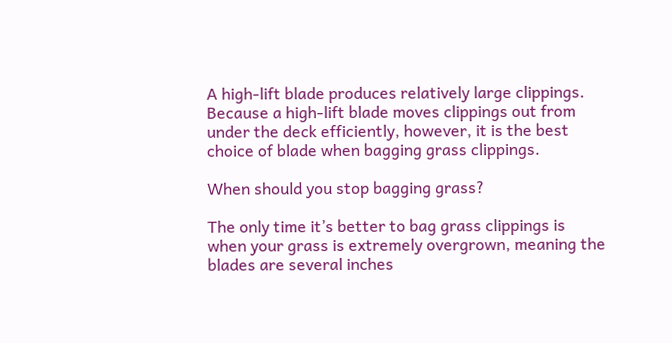A high-lift blade produces relatively large clippings. Because a high-lift blade moves clippings out from under the deck efficiently, however, it is the best choice of blade when bagging grass clippings.

When should you stop bagging grass?

The only time it’s better to bag grass clippings is when your grass is extremely overgrown, meaning the blades are several inches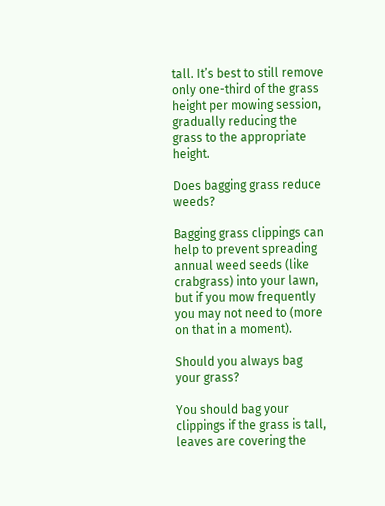tall. It’s best to still remove only one-third of the grass height per mowing session, gradually reducing the grass to the appropriate height.

Does bagging grass reduce weeds?

Bagging grass clippings can help to prevent spreading annual weed seeds (like crabgrass) into your lawn, but if you mow frequently you may not need to (more on that in a moment).

Should you always bag your grass?

You should bag your clippings if the grass is tall, leaves are covering the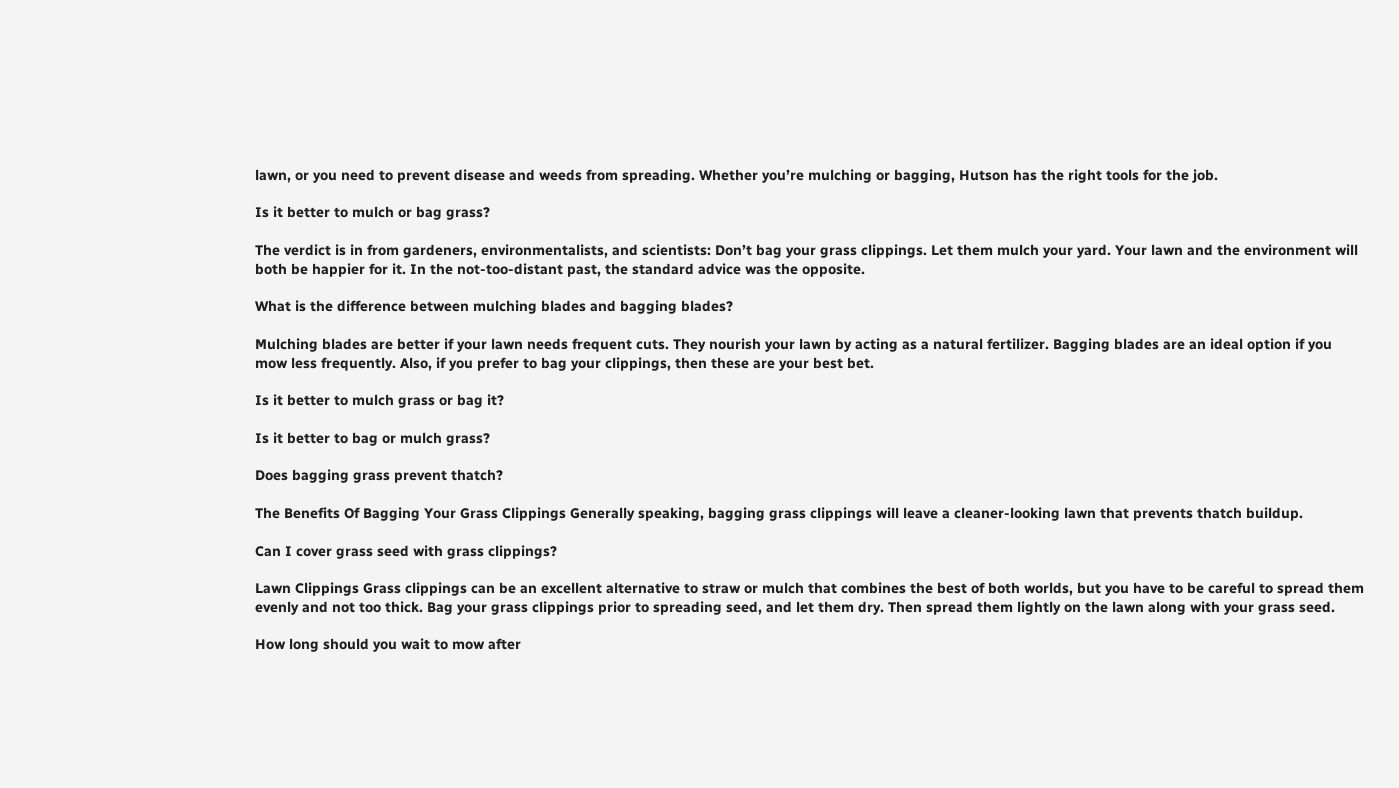lawn, or you need to prevent disease and weeds from spreading. Whether you’re mulching or bagging, Hutson has the right tools for the job.

Is it better to mulch or bag grass?

The verdict is in from gardeners, environmentalists, and scientists: Don’t bag your grass clippings. Let them mulch your yard. Your lawn and the environment will both be happier for it. In the not-too-distant past, the standard advice was the opposite.

What is the difference between mulching blades and bagging blades?

Mulching blades are better if your lawn needs frequent cuts. They nourish your lawn by acting as a natural fertilizer. Bagging blades are an ideal option if you mow less frequently. Also, if you prefer to bag your clippings, then these are your best bet.

Is it better to mulch grass or bag it?

Is it better to bag or mulch grass?

Does bagging grass prevent thatch?

The Benefits Of Bagging Your Grass Clippings Generally speaking, bagging grass clippings will leave a cleaner-looking lawn that prevents thatch buildup.

Can I cover grass seed with grass clippings?

Lawn Clippings Grass clippings can be an excellent alternative to straw or mulch that combines the best of both worlds, but you have to be careful to spread them evenly and not too thick. Bag your grass clippings prior to spreading seed, and let them dry. Then spread them lightly on the lawn along with your grass seed.

How long should you wait to mow after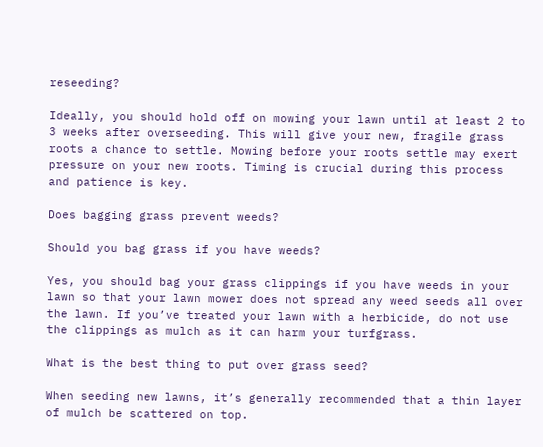reseeding?

Ideally, you should hold off on mowing your lawn until at least 2 to 3 weeks after overseeding. This will give your new, fragile grass roots a chance to settle. Mowing before your roots settle may exert pressure on your new roots. Timing is crucial during this process and patience is key.

Does bagging grass prevent weeds?

Should you bag grass if you have weeds?

Yes, you should bag your grass clippings if you have weeds in your lawn so that your lawn mower does not spread any weed seeds all over the lawn. If you’ve treated your lawn with a herbicide, do not use the clippings as mulch as it can harm your turfgrass.

What is the best thing to put over grass seed?

When seeding new lawns, it’s generally recommended that a thin layer of mulch be scattered on top.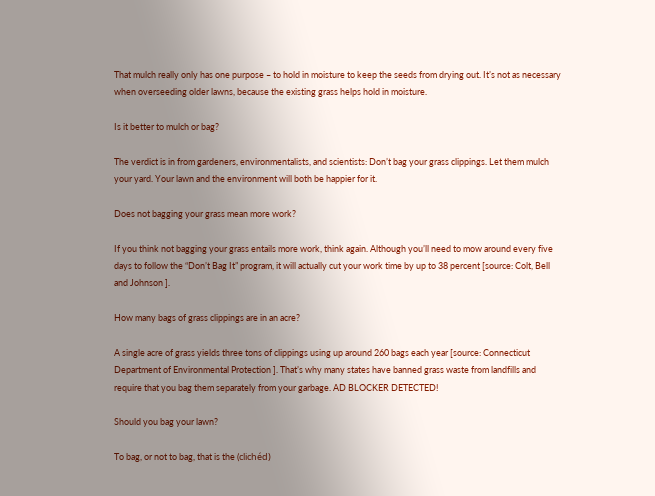That mulch really only has one purpose – to hold in moisture to keep the seeds from drying out. It’s not as necessary when overseeding older lawns, because the existing grass helps hold in moisture.

Is it better to mulch or bag?

The verdict is in from gardeners, environmentalists, and scientists: Don’t bag your grass clippings. Let them mulch your yard. Your lawn and the environment will both be happier for it.

Does not bagging your grass mean more work?

If you think not bagging your grass entails more work, think again. Although you’ll need to mow around every five days to follow the “Don’t Bag It” program, it will actually cut your work time by up to 38 percent [source: Colt, Bell and Johnson ].

How many bags of grass clippings are in an acre?

A single acre of grass yields three tons of clippings using up around 260 bags each year [source: Connecticut Department of Environmental Protection ]. That’s why many states have banned grass waste from landfills and require that you bag them separately from your garbage. AD BLOCKER DETECTED!

Should you bag your lawn?

To bag, or not to bag, that is the (clichéd)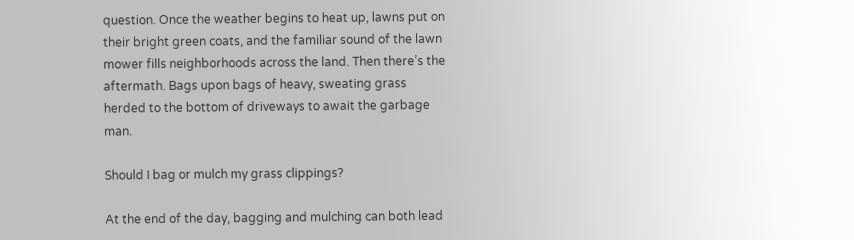question. Once the weather begins to heat up, lawns put on their bright green coats, and the familiar sound of the lawn mower fills neighborhoods across the land. Then there’s the aftermath. Bags upon bags of heavy, sweating grass herded to the bottom of driveways to await the garbage man.

Should I bag or mulch my grass clippings?

At the end of the day, bagging and mulching can both lead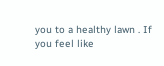you to a healthy lawn . If you feel like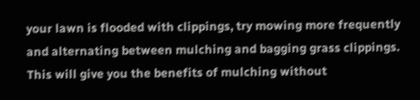your lawn is flooded with clippings, try mowing more frequently and alternating between mulching and bagging grass clippings. This will give you the benefits of mulching without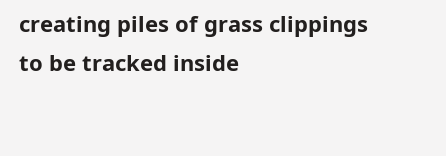creating piles of grass clippings to be tracked inside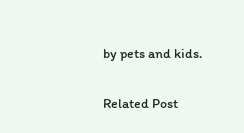by pets and kids.

Related Post